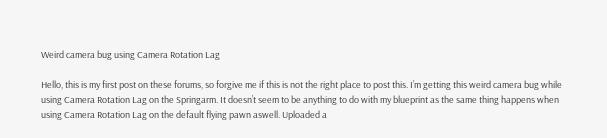Weird camera bug using Camera Rotation Lag

Hello, this is my first post on these forums, so forgive me if this is not the right place to post this. I’m getting this weird camera bug while using Camera Rotation Lag on the Springarm. It doesn’t seem to be anything to do with my blueprint as the same thing happens when using Camera Rotation Lag on the default flying pawn aswell. Uploaded a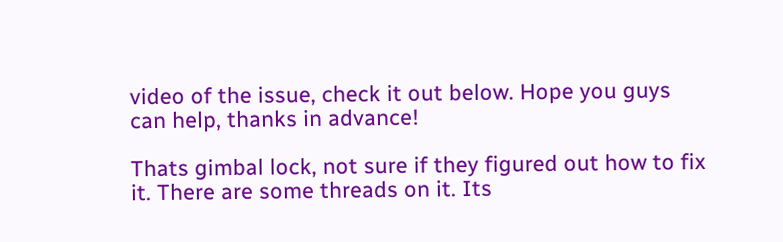video of the issue, check it out below. Hope you guys can help, thanks in advance!

Thats gimbal lock, not sure if they figured out how to fix it. There are some threads on it. Its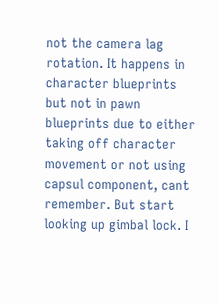not the camera lag rotation. It happens in character blueprints but not in pawn blueprints due to either taking off character movement or not using capsul component, cant remember. But start looking up gimbal lock. I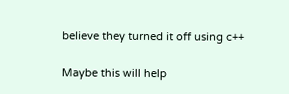believe they turned it off using c++

Maybe this will help